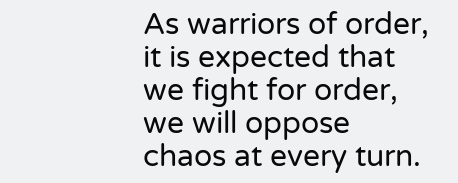As warriors of order, it is expected that we fight for order, we will oppose chaos at every turn.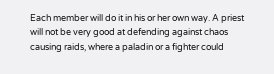Each member will do it in his or her own way. A priest will not be very good at defending against chaos causing raids, where a paladin or a fighter could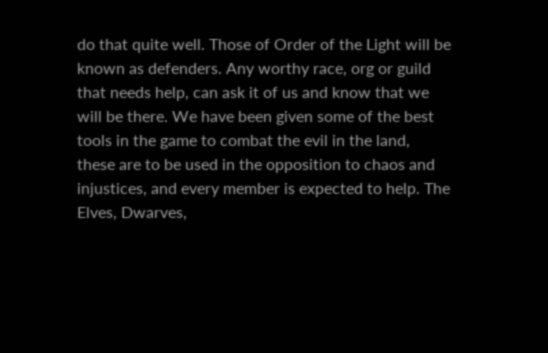do that quite well. Those of Order of the Light will be known as defenders. Any worthy race, org or guild that needs help, can ask it of us and know that we will be there. We have been given some of the best tools in the game to combat the evil in the land, these are to be used in the opposition to chaos and injustices, and every member is expected to help. The Elves, Dwarves,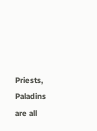Priests, Paladins are all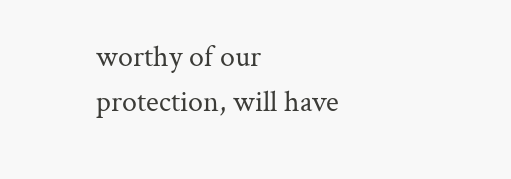worthy of our protection, will have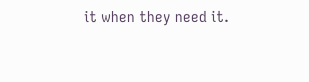it when they need it.